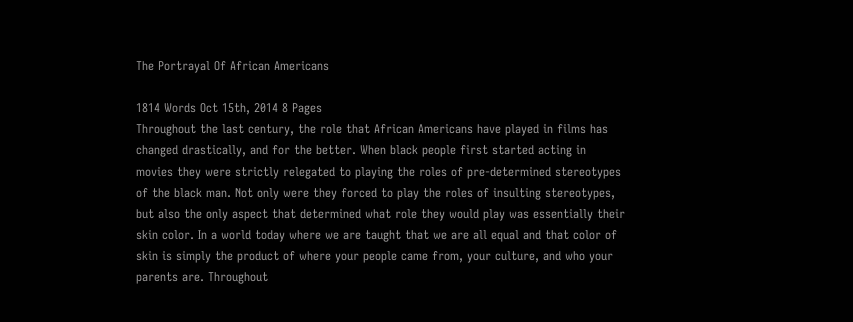The Portrayal Of African Americans

1814 Words Oct 15th, 2014 8 Pages
Throughout the last century, the role that African Americans have played in films has changed drastically, and for the better. When black people first started acting in movies they were strictly relegated to playing the roles of pre-determined stereotypes of the black man. Not only were they forced to play the roles of insulting stereotypes, but also the only aspect that determined what role they would play was essentially their skin color. In a world today where we are taught that we are all equal and that color of skin is simply the product of where your people came from, your culture, and who your parents are. Throughout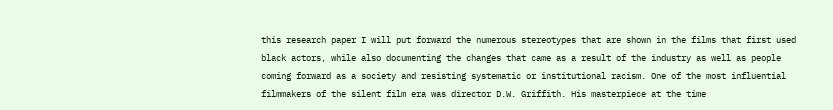this research paper I will put forward the numerous stereotypes that are shown in the films that first used black actors, while also documenting the changes that came as a result of the industry as well as people coming forward as a society and resisting systematic or institutional racism. One of the most influential filmmakers of the silent film era was director D.W. Griffith. His masterpiece at the time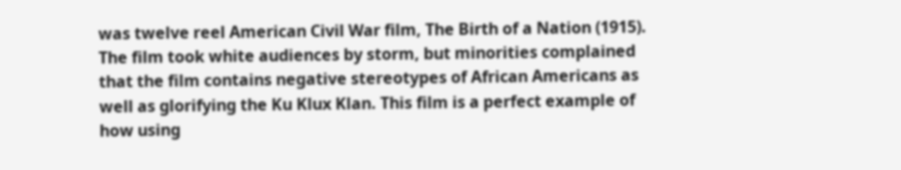was twelve reel American Civil War film, The Birth of a Nation (1915). The film took white audiences by storm, but minorities complained that the film contains negative stereotypes of African Americans as well as glorifying the Ku Klux Klan. This film is a perfect example of how using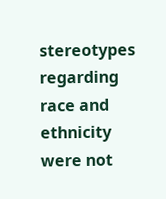stereotypes regarding race and ethnicity were not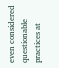even considered questionable practices at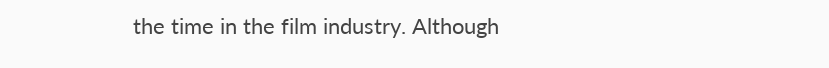the time in the film industry. Although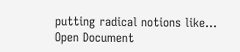putting radical notions like…
Open Document